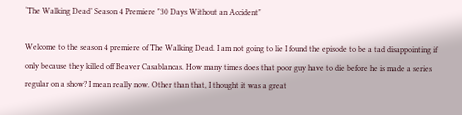‘The Walking Dead’ Season 4 Premiere "30 Days Without an Accident"

Welcome to the season 4 premiere of The Walking Dead. I am not going to lie I found the episode to be a tad disappointing if only because they killed off Beaver Casablancas. How many times does that poor guy have to die before he is made a series regular on a show? I mean really now. Other than that, I thought it was a great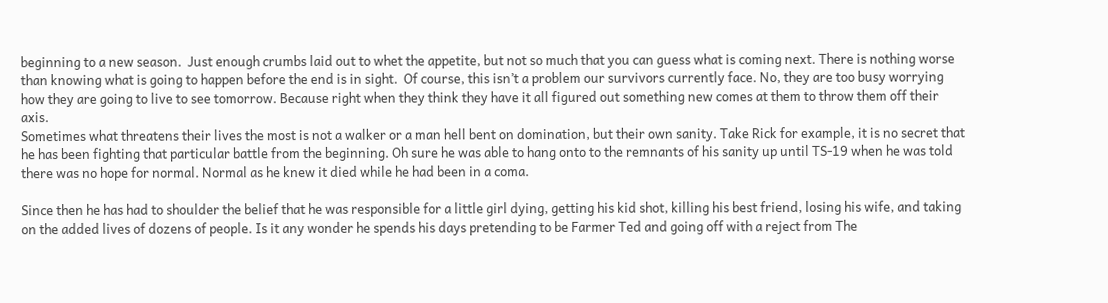beginning to a new season.  Just enough crumbs laid out to whet the appetite, but not so much that you can guess what is coming next. There is nothing worse than knowing what is going to happen before the end is in sight.  Of course, this isn’t a problem our survivors currently face. No, they are too busy worrying how they are going to live to see tomorrow. Because right when they think they have it all figured out something new comes at them to throw them off their axis.
Sometimes what threatens their lives the most is not a walker or a man hell bent on domination, but their own sanity. Take Rick for example, it is no secret that he has been fighting that particular battle from the beginning. Oh sure he was able to hang onto to the remnants of his sanity up until TS-19 when he was told there was no hope for normal. Normal as he knew it died while he had been in a coma.

Since then he has had to shoulder the belief that he was responsible for a little girl dying, getting his kid shot, killing his best friend, losing his wife, and taking on the added lives of dozens of people. Is it any wonder he spends his days pretending to be Farmer Ted and going off with a reject from The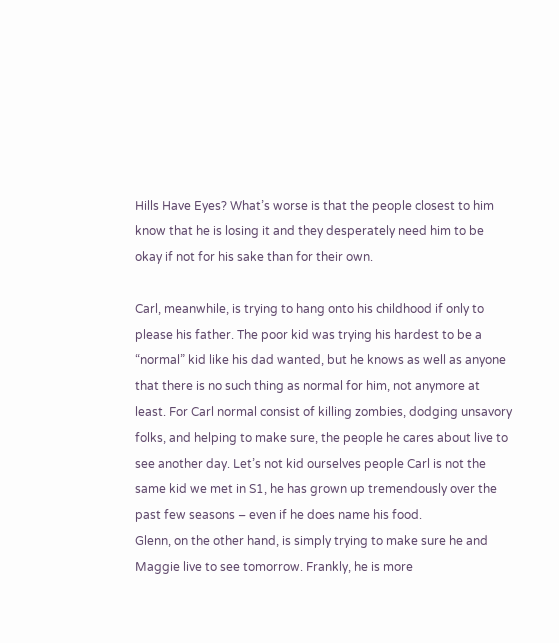Hills Have Eyes? What’s worse is that the people closest to him know that he is losing it and they desperately need him to be okay if not for his sake than for their own.

Carl, meanwhile, is trying to hang onto his childhood if only to please his father. The poor kid was trying his hardest to be a “normal” kid like his dad wanted, but he knows as well as anyone that there is no such thing as normal for him, not anymore at least. For Carl normal consist of killing zombies, dodging unsavory folks, and helping to make sure, the people he cares about live to see another day. Let’s not kid ourselves people Carl is not the same kid we met in S1, he has grown up tremendously over the past few seasons – even if he does name his food.
Glenn, on the other hand, is simply trying to make sure he and Maggie live to see tomorrow. Frankly, he is more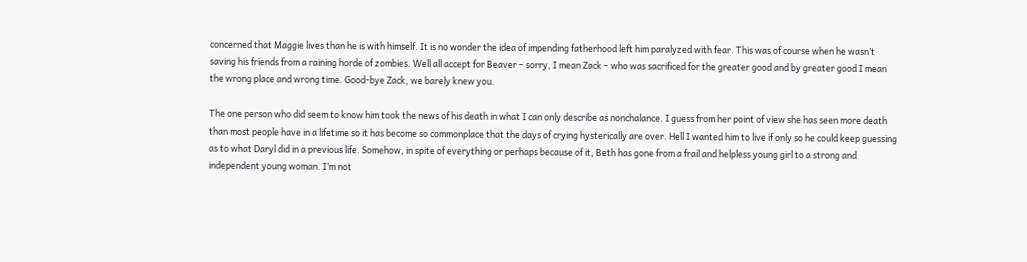concerned that Maggie lives than he is with himself. It is no wonder the idea of impending fatherhood left him paralyzed with fear. This was of course when he wasn’t saving his friends from a raining horde of zombies. Well all accept for Beaver – sorry, I mean Zack – who was sacrificed for the greater good and by greater good I mean the wrong place and wrong time. Good-bye Zack, we barely knew you.

The one person who did seem to know him took the news of his death in what I can only describe as nonchalance. I guess from her point of view she has seen more death than most people have in a lifetime so it has become so commonplace that the days of crying hysterically are over. Hell I wanted him to live if only so he could keep guessing as to what Daryl did in a previous life. Somehow, in spite of everything or perhaps because of it, Beth has gone from a frail and helpless young girl to a strong and independent young woman. I’m not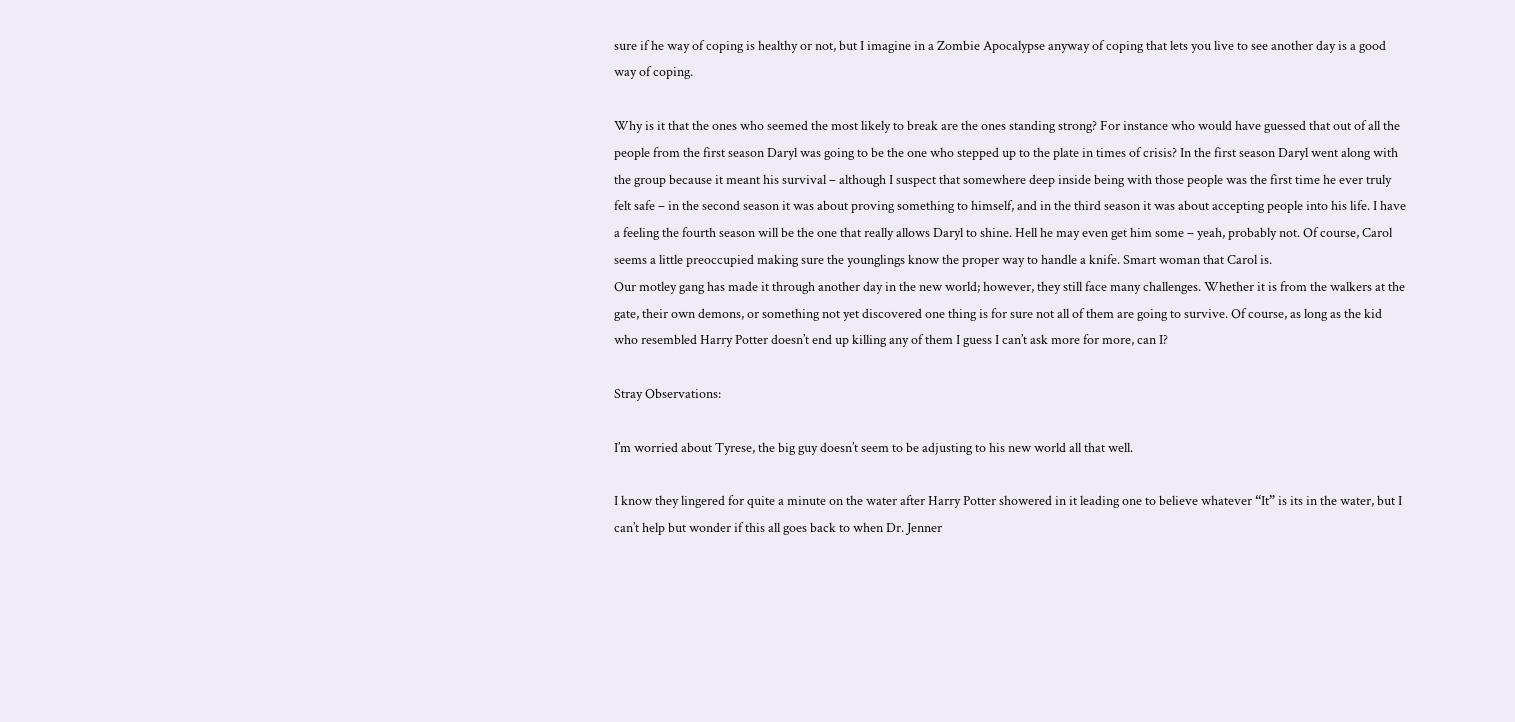sure if he way of coping is healthy or not, but I imagine in a Zombie Apocalypse anyway of coping that lets you live to see another day is a good way of coping.

Why is it that the ones who seemed the most likely to break are the ones standing strong? For instance who would have guessed that out of all the people from the first season Daryl was going to be the one who stepped up to the plate in times of crisis? In the first season Daryl went along with the group because it meant his survival – although I suspect that somewhere deep inside being with those people was the first time he ever truly felt safe – in the second season it was about proving something to himself, and in the third season it was about accepting people into his life. I have a feeling the fourth season will be the one that really allows Daryl to shine. Hell he may even get him some – yeah, probably not. Of course, Carol seems a little preoccupied making sure the younglings know the proper way to handle a knife. Smart woman that Carol is.
Our motley gang has made it through another day in the new world; however, they still face many challenges. Whether it is from the walkers at the gate, their own demons, or something not yet discovered one thing is for sure not all of them are going to survive. Of course, as long as the kid who resembled Harry Potter doesn’t end up killing any of them I guess I can’t ask more for more, can I?

Stray Observations:

I’m worried about Tyrese, the big guy doesn’t seem to be adjusting to his new world all that well.

I know they lingered for quite a minute on the water after Harry Potter showered in it leading one to believe whatever “It” is its in the water, but I can’t help but wonder if this all goes back to when Dr. Jenner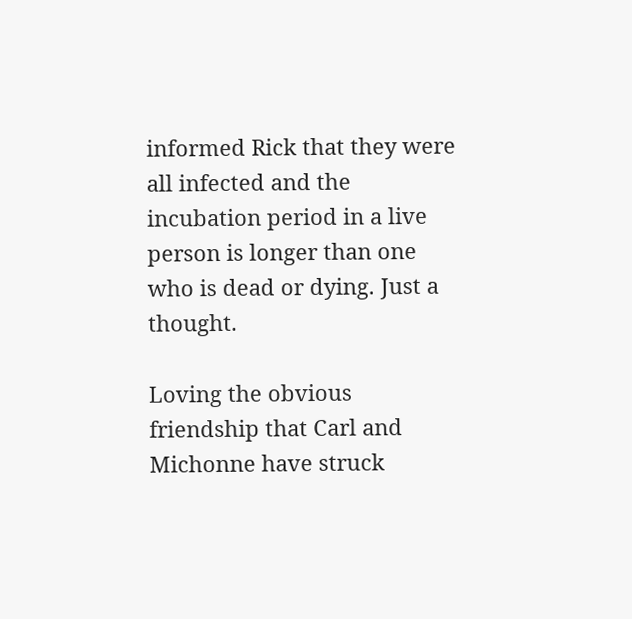informed Rick that they were all infected and the incubation period in a live person is longer than one who is dead or dying. Just a thought.

Loving the obvious friendship that Carl and Michonne have struck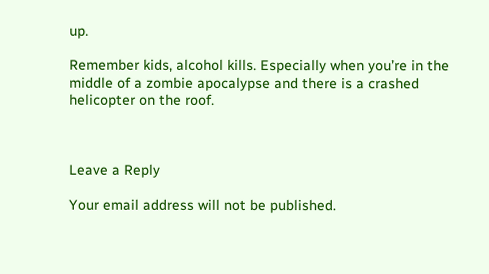up.

Remember kids, alcohol kills. Especially when you’re in the middle of a zombie apocalypse and there is a crashed helicopter on the roof.



Leave a Reply

Your email address will not be published.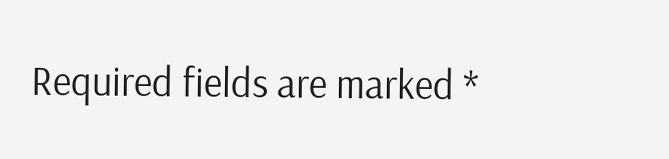Required fields are marked *